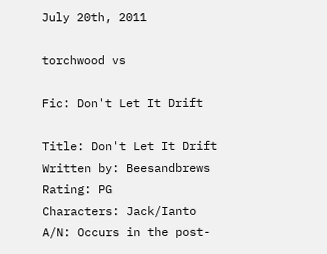July 20th, 2011

torchwood vs

Fic: Don't Let It Drift

Title: Don't Let It Drift
Written by: Beesandbrews
Rating: PG
Characters: Jack/Ianto
A/N: Occurs in the post-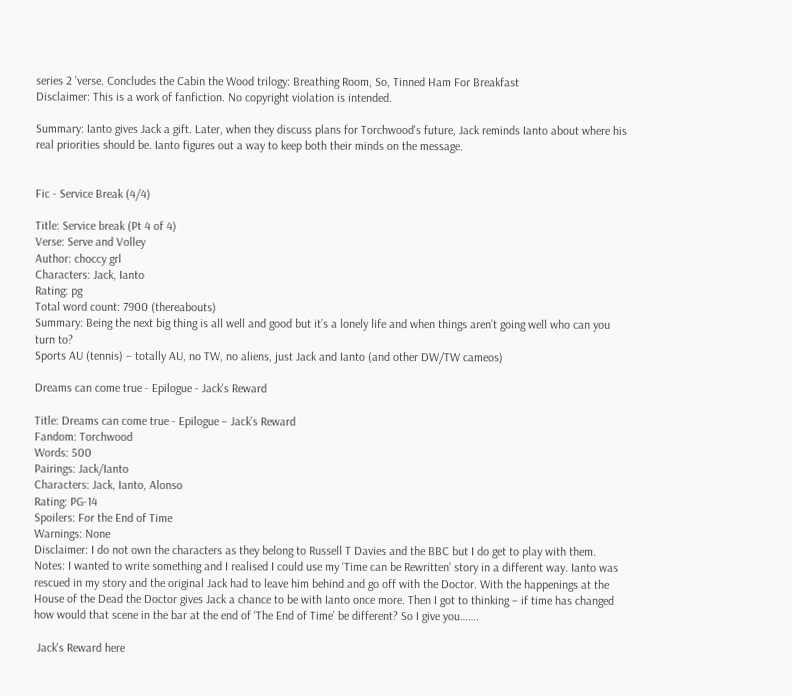series 2 'verse. Concludes the Cabin the Wood trilogy: Breathing Room, So, Tinned Ham For Breakfast
Disclaimer: This is a work of fanfiction. No copyright violation is intended.

Summary: Ianto gives Jack a gift. Later, when they discuss plans for Torchwood's future, Jack reminds Ianto about where his real priorities should be. Ianto figures out a way to keep both their minds on the message.


Fic - Service Break (4/4)

Title: Service break (Pt 4 of 4)
Verse: Serve and Volley
Author: choccy grl
Characters: Jack, Ianto
Rating: pg
Total word count: 7900 (thereabouts)
Summary: Being the next big thing is all well and good but it’s a lonely life and when things aren’t going well who can you turn to?
Sports AU (tennis) – totally AU, no TW, no aliens, just Jack and Ianto (and other DW/TW cameos)

Dreams can come true - Epilogue - Jack's Reward

Title: Dreams can come true - Epilogue – Jack’s Reward
Fandom: Torchwood
Words: 500
Pairings: Jack/Ianto
Characters: Jack, Ianto, Alonso
Rating: PG-14
Spoilers: For the End of Time
Warnings: None
Disclaimer: I do not own the characters as they belong to Russell T Davies and the BBC but I do get to play with them.
Notes: I wanted to write something and I realised I could use my ‘Time can be Rewritten’ story in a different way. Ianto was rescued in my story and the original Jack had to leave him behind and go off with the Doctor. With the happenings at the House of the Dead the Doctor gives Jack a chance to be with Ianto once more. Then I got to thinking – if time has changed how would that scene in the bar at the end of ‘The End of Time’ be different? So I give you…….

 Jack's Reward here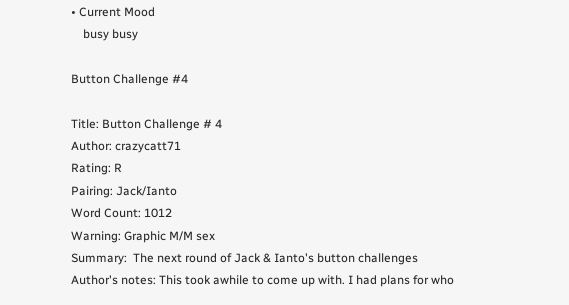• Current Mood
    busy busy

Button Challenge #4

Title: Button Challenge # 4
Author: crazycatt71
Rating: R
Pairing: Jack/Ianto
Word Count: 1012
Warning: Graphic M/M sex
Summary:  The next round of Jack & Ianto's button challenges
Author's notes: This took awhile to come up with. I had plans for who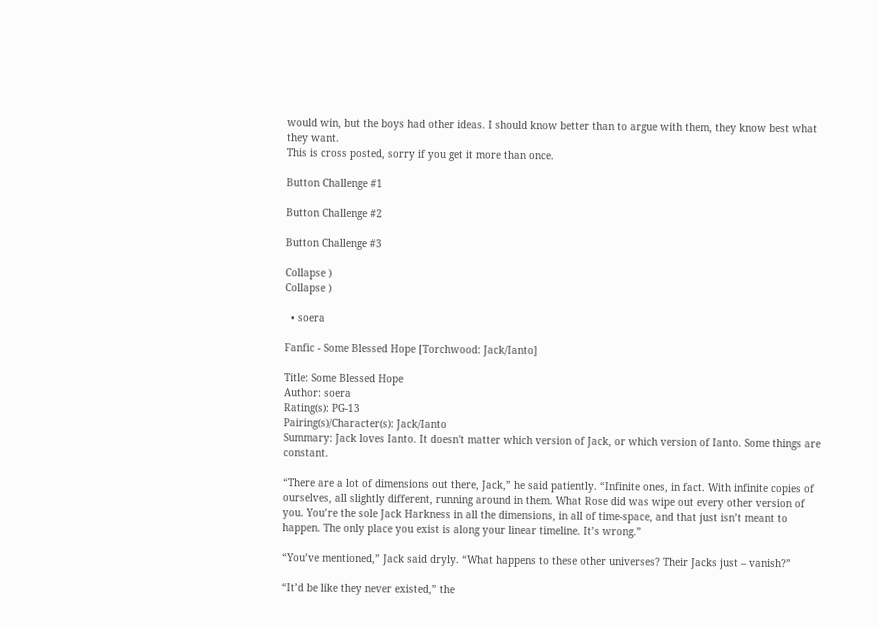would win, but the boys had other ideas. I should know better than to argue with them, they know best what they want.
This is cross posted, sorry if you get it more than once.

Button Challenge #1

Button Challenge #2

Button Challenge #3

Collapse )
Collapse )

  • soera

Fanfic - Some Blessed Hope [Torchwood: Jack/Ianto]

Title: Some Blessed Hope
Author: soera
Rating(s): PG-13
Pairing(s)/Character(s): Jack/Ianto
Summary: Jack loves Ianto. It doesn't matter which version of Jack, or which version of Ianto. Some things are constant.

“There are a lot of dimensions out there, Jack,” he said patiently. “Infinite ones, in fact. With infinite copies of ourselves, all slightly different, running around in them. What Rose did was wipe out every other version of you. You’re the sole Jack Harkness in all the dimensions, in all of time-space, and that just isn’t meant to happen. The only place you exist is along your linear timeline. It’s wrong.”

“You’ve mentioned,” Jack said dryly. “What happens to these other universes? Their Jacks just – vanish?”

“It’d be like they never existed,” the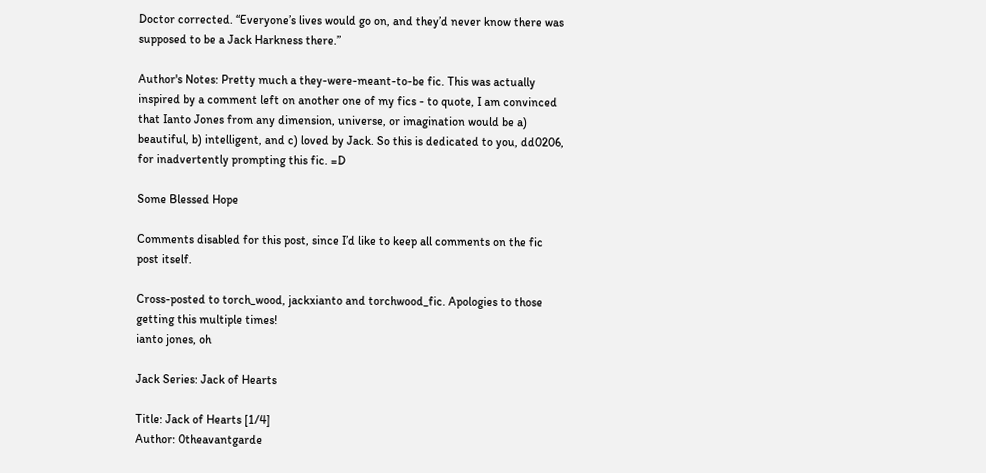Doctor corrected. “Everyone’s lives would go on, and they’d never know there was supposed to be a Jack Harkness there.”

Author's Notes: Pretty much a they-were-meant-to-be fic. This was actually inspired by a comment left on another one of my fics - to quote, I am convinced that Ianto Jones from any dimension, universe, or imagination would be a) beautiful, b) intelligent, and c) loved by Jack. So this is dedicated to you, dd0206, for inadvertently prompting this fic. =D

Some Blessed Hope

Comments disabled for this post, since I’d like to keep all comments on the fic post itself.

Cross-posted to torch_wood, jackxianto and torchwood_fic. Apologies to those getting this multiple times!
ianto jones, oh

Jack Series: Jack of Hearts

Title: Jack of Hearts [1/4]
Author: 0theavantgarde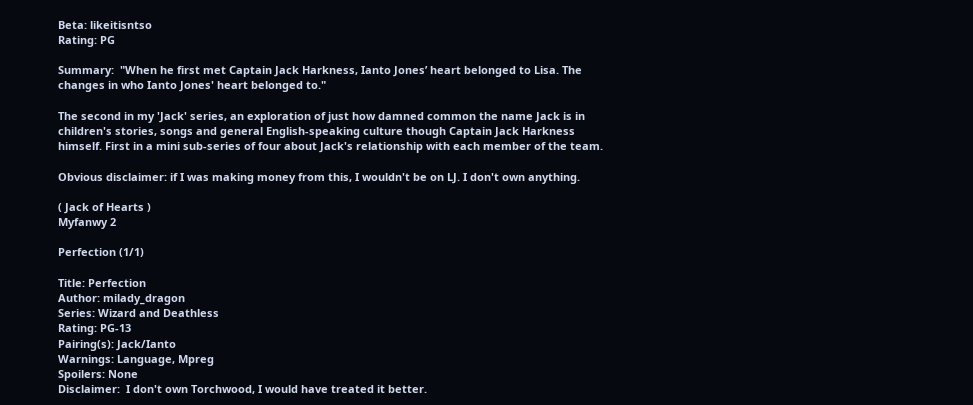Beta: likeitisntso
Rating: PG

Summary:  "When he first met Captain Jack Harkness, Ianto Jones’ heart belonged to Lisa. The changes in who Ianto Jones' heart belonged to."

The second in my 'Jack' series, an exploration of just how damned common the name Jack is in children's stories, songs and general English-speaking culture though Captain Jack Harkness himself. First in a mini sub-series of four about Jack's relationship with each member of the team.

Obvious disclaimer: if I was making money from this, I wouldn't be on LJ. I don't own anything.

( Jack of Hearts )
Myfanwy 2

Perfection (1/1)

Title: Perfection
Author: milady_dragon
Series: Wizard and Deathless
Rating: PG-13
Pairing(s): Jack/Ianto
Warnings: Language, Mpreg
Spoilers: None
Disclaimer:  I don't own Torchwood, I would have treated it better.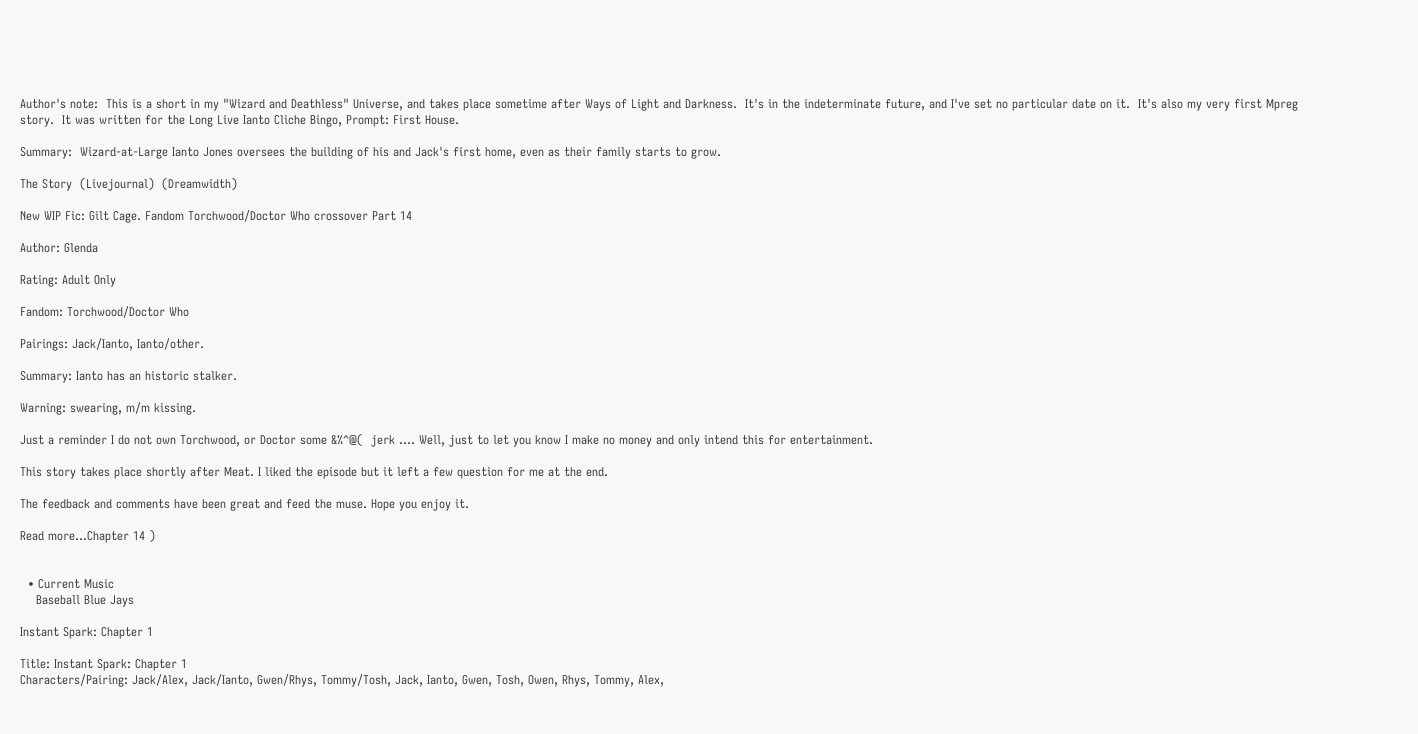Author's note:  This is a short in my "Wizard and Deathless" Universe, and takes place sometime after Ways of Light and Darkness.  It's in the indeterminate future, and I've set no particular date on it.  It's also my very first Mpreg story.  It was written for the Long Live Ianto Cliche Bingo, Prompt: First House.

Summary:  Wizard-at-Large Ianto Jones oversees the building of his and Jack's first home, even as their family starts to grow.

The Story  (Livejournal)  (Dreamwidth)

New WIP Fic: Gilt Cage. Fandom Torchwood/Doctor Who crossover Part 14

Author: Glenda

Rating: Adult Only

Fandom: Torchwood/Doctor Who

Pairings: Jack/Ianto, Ianto/other.

Summary: Ianto has an historic stalker.

Warning: swearing, m/m kissing.

Just a reminder I do not own Torchwood, or Doctor some &%^@(  jerk .... Well, just to let you know I make no money and only intend this for entertainment.

This story takes place shortly after Meat. I liked the episode but it left a few question for me at the end.

The feedback and comments have been great and feed the muse. Hope you enjoy it.

Read more...Chapter 14 )


  • Current Music
    Baseball Blue Jays

Instant Spark: Chapter 1

Title: Instant Spark: Chapter 1
Characters/Pairing: Jack/Alex, Jack/Ianto, Gwen/Rhys, Tommy/Tosh, Jack, Ianto, Gwen, Tosh, Owen, Rhys, Tommy, Alex,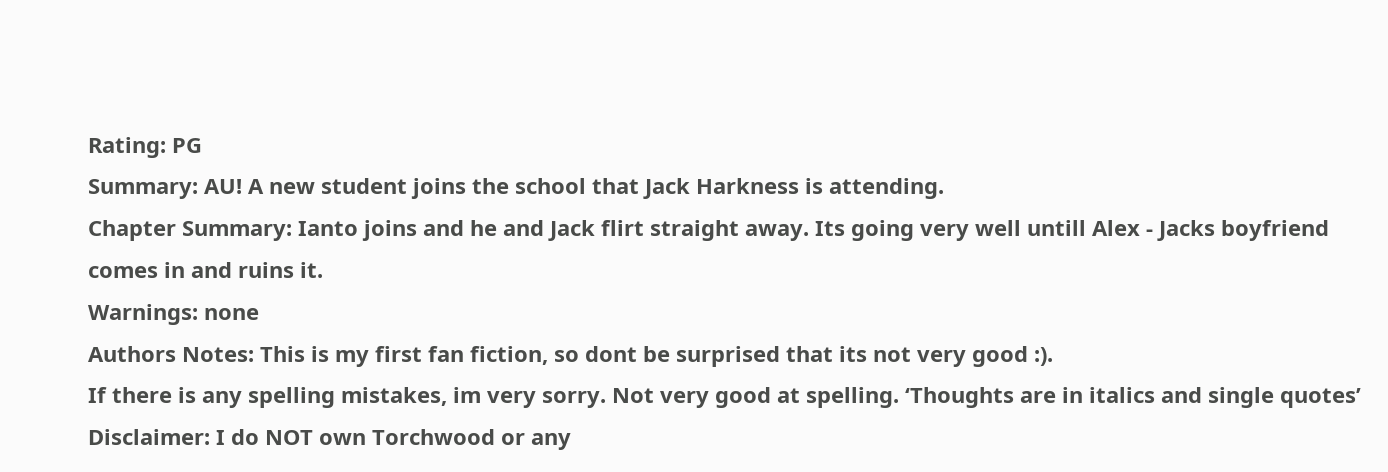Rating: PG
Summary: AU! A new student joins the school that Jack Harkness is attending.
Chapter Summary: Ianto joins and he and Jack flirt straight away. Its going very well untill Alex - Jacks boyfriend comes in and ruins it.
Warnings: none
Authors Notes: This is my first fan fiction, so dont be surprised that its not very good :).
If there is any spelling mistakes, im very sorry. Not very good at spelling. ‘Thoughts are in italics and single quotes’
Disclaimer: I do NOT own Torchwood or any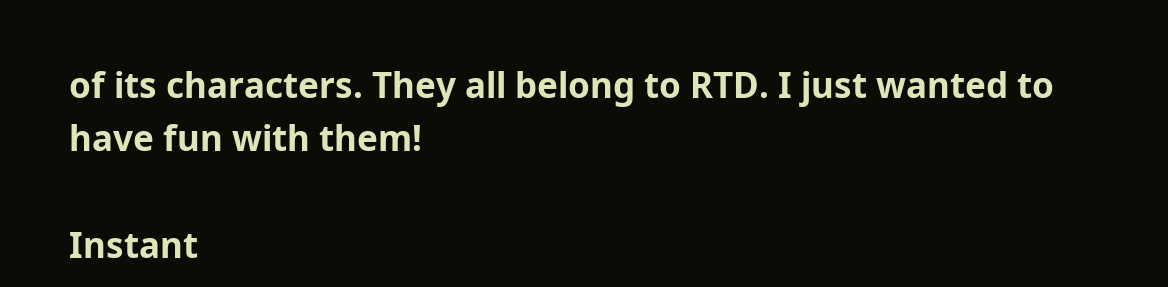of its characters. They all belong to RTD. I just wanted to have fun with them!

Instant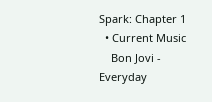Spark: Chapter 1
  • Current Music
    Bon Jovi - Everyday